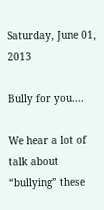Saturday, June 01, 2013

Bully for you....

We hear a lot of talk about “bullying” these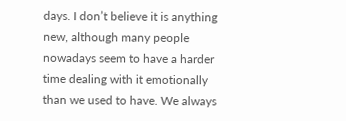days. I don’t believe it is anything new, although many people nowadays seem to have a harder time dealing with it emotionally than we used to have. We always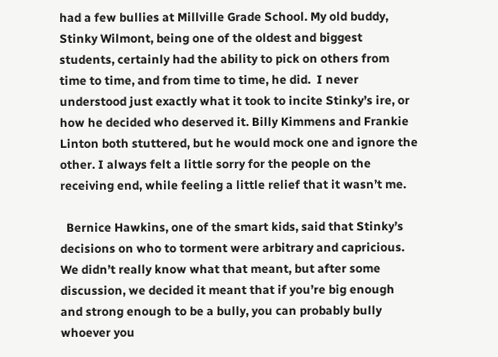had a few bullies at Millville Grade School. My old buddy, Stinky Wilmont, being one of the oldest and biggest students, certainly had the ability to pick on others from time to time, and from time to time, he did.  I never understood just exactly what it took to incite Stinky’s ire, or how he decided who deserved it. Billy Kimmens and Frankie Linton both stuttered, but he would mock one and ignore the other. I always felt a little sorry for the people on the receiving end, while feeling a little relief that it wasn’t me.

  Bernice Hawkins, one of the smart kids, said that Stinky’s decisions on who to torment were arbitrary and capricious. We didn’t really know what that meant, but after some discussion, we decided it meant that if you’re big enough and strong enough to be a bully, you can probably bully whoever you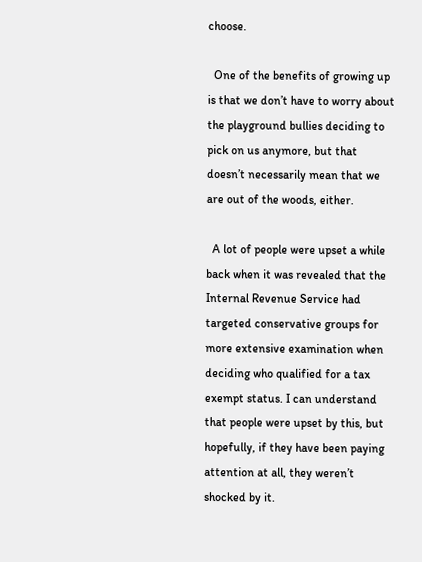choose.

  One of the benefits of growing up is that we don’t have to worry about the playground bullies deciding to pick on us anymore, but that doesn’t necessarily mean that we are out of the woods, either.

  A lot of people were upset a while back when it was revealed that the Internal Revenue Service had targeted conservative groups for more extensive examination when deciding who qualified for a tax exempt status. I can understand that people were upset by this, but hopefully, if they have been paying attention at all, they weren’t shocked by it.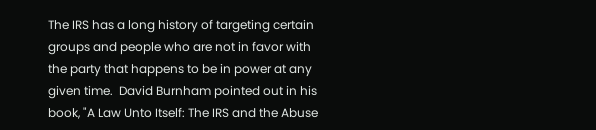The IRS has a long history of targeting certain groups and people who are not in favor with the party that happens to be in power at any given time.  David Burnham pointed out in his book, "A Law Unto Itself: The IRS and the Abuse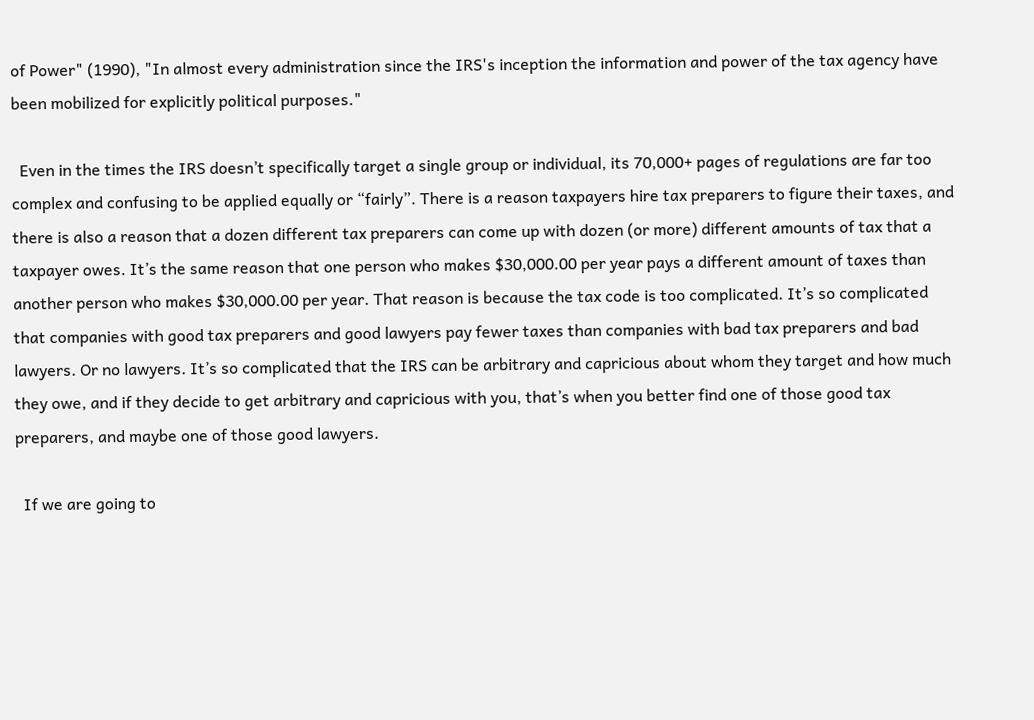of Power" (1990), "In almost every administration since the IRS's inception the information and power of the tax agency have been mobilized for explicitly political purposes."

  Even in the times the IRS doesn’t specifically target a single group or individual, its 70,000+ pages of regulations are far too complex and confusing to be applied equally or “fairly”. There is a reason taxpayers hire tax preparers to figure their taxes, and there is also a reason that a dozen different tax preparers can come up with dozen (or more) different amounts of tax that a taxpayer owes. It’s the same reason that one person who makes $30,000.00 per year pays a different amount of taxes than another person who makes $30,000.00 per year. That reason is because the tax code is too complicated. It’s so complicated that companies with good tax preparers and good lawyers pay fewer taxes than companies with bad tax preparers and bad lawyers. Or no lawyers. It’s so complicated that the IRS can be arbitrary and capricious about whom they target and how much they owe, and if they decide to get arbitrary and capricious with you, that’s when you better find one of those good tax preparers, and maybe one of those good lawyers.

  If we are going to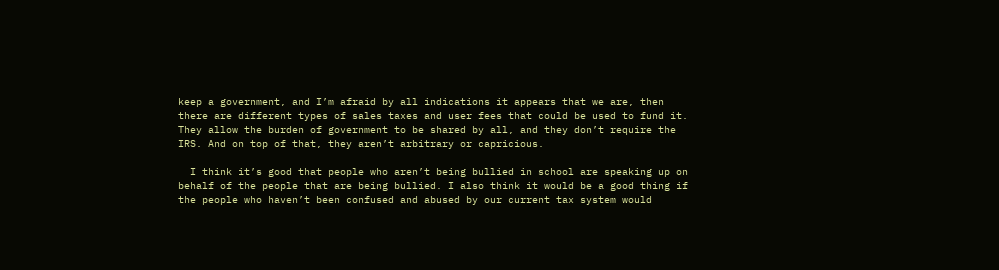keep a government, and I’m afraid by all indications it appears that we are, then there are different types of sales taxes and user fees that could be used to fund it. They allow the burden of government to be shared by all, and they don’t require the IRS. And on top of that, they aren’t arbitrary or capricious.

  I think it’s good that people who aren’t being bullied in school are speaking up on behalf of the people that are being bullied. I also think it would be a good thing if the people who haven’t been confused and abused by our current tax system would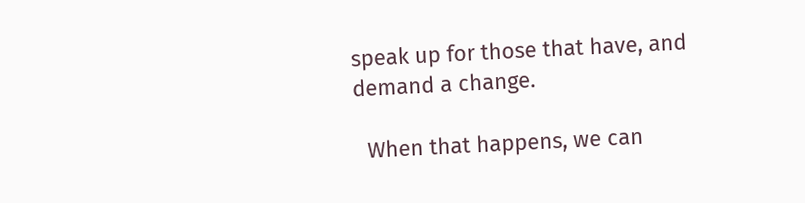speak up for those that have, and demand a change.

  When that happens, we can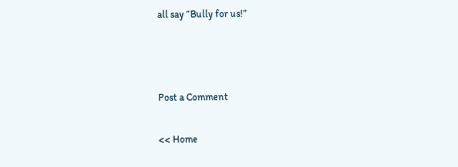all say “Bully for us!”



Post a Comment

<< Home